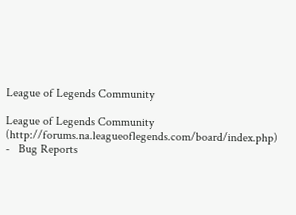League of Legends Community

League of Legends Community (http://forums.na.leagueoflegends.com/board/index.php)
-   Bug Reports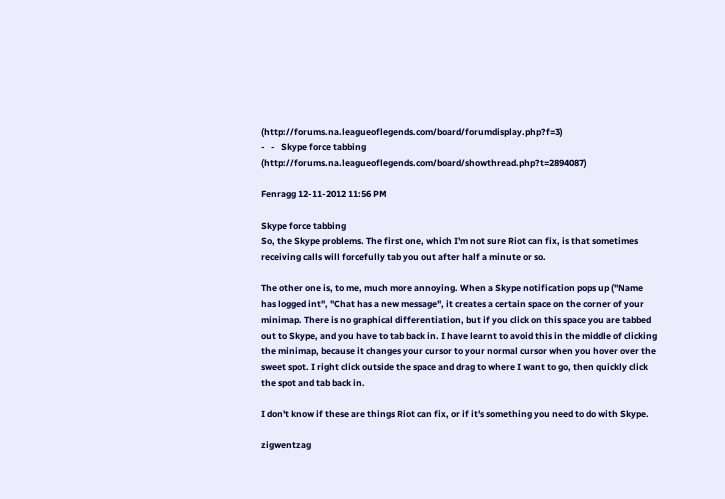(http://forums.na.leagueoflegends.com/board/forumdisplay.php?f=3)
-   -   Skype force tabbing (http://forums.na.leagueoflegends.com/board/showthread.php?t=2894087)

Fenragg 12-11-2012 11:56 PM

Skype force tabbing
So, the Skype problems. The first one, which I'm not sure Riot can fix, is that sometimes receiving calls will forcefully tab you out after half a minute or so.

The other one is, to me, much more annoying. When a Skype notification pops up ("Name has logged int", "Chat has a new message", it creates a certain space on the corner of your minimap. There is no graphical differentiation, but if you click on this space you are tabbed out to Skype, and you have to tab back in. I have learnt to avoid this in the middle of clicking the minimap, because it changes your cursor to your normal cursor when you hover over the sweet spot. I right click outside the space and drag to where I want to go, then quickly click the spot and tab back in.

I don't know if these are things Riot can fix, or if it's something you need to do with Skype.

zigwentzag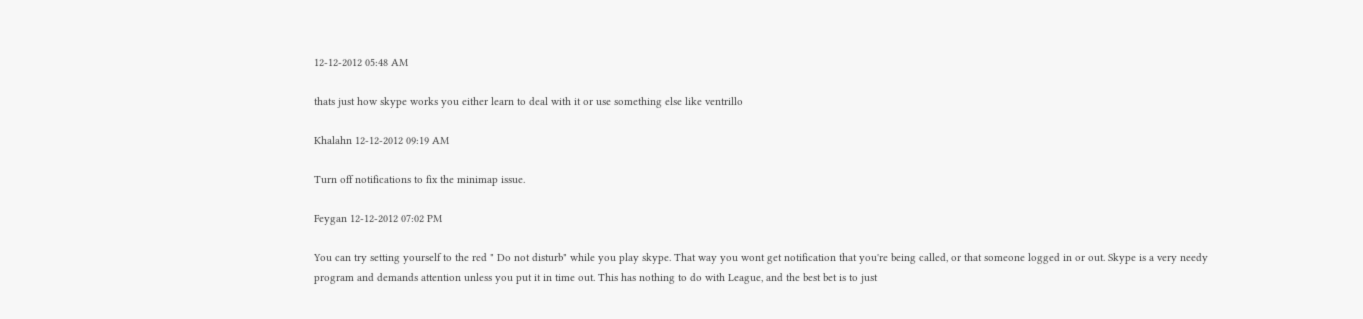12-12-2012 05:48 AM

thats just how skype works you either learn to deal with it or use something else like ventrillo

Khalahn 12-12-2012 09:19 AM

Turn off notifications to fix the minimap issue.

Feygan 12-12-2012 07:02 PM

You can try setting yourself to the red " Do not disturb" while you play skype. That way you wont get notification that you're being called, or that someone logged in or out. Skype is a very needy program and demands attention unless you put it in time out. This has nothing to do with League, and the best bet is to just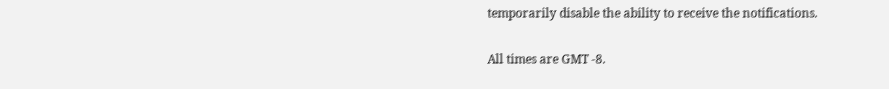temporarily disable the ability to receive the notifications.

All times are GMT -8.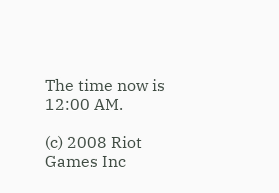The time now is 12:00 AM.

(c) 2008 Riot Games Inc